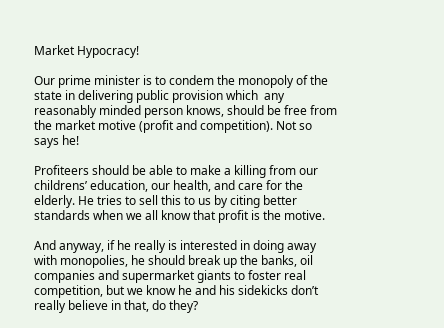Market Hypocracy!

Our prime minister is to condem the monopoly of the state in delivering public provision which  any reasonably minded person knows, should be free from the market motive (profit and competition). Not so says he!

Profiteers should be able to make a killing from our childrens’ education, our health, and care for the elderly. He tries to sell this to us by citing better standards when we all know that profit is the motive.

And anyway, if he really is interested in doing away with monopolies, he should break up the banks, oil companies and supermarket giants to foster real competition, but we know he and his sidekicks don’t really believe in that, do they?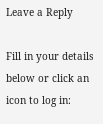Leave a Reply

Fill in your details below or click an icon to log in: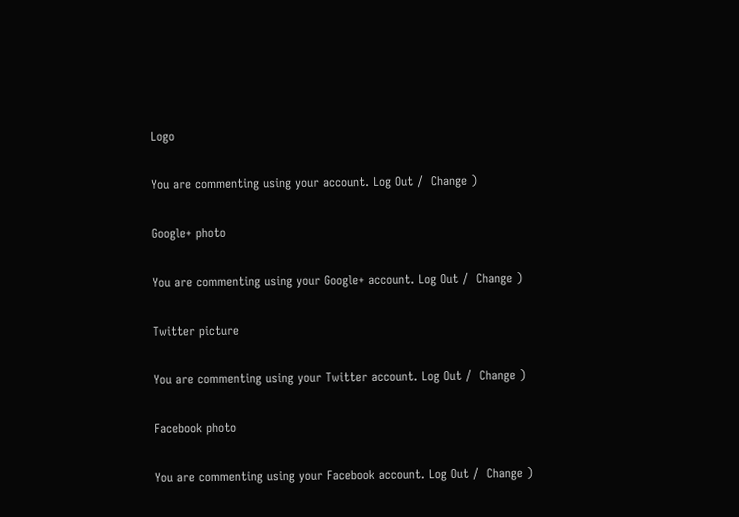Logo

You are commenting using your account. Log Out /  Change )

Google+ photo

You are commenting using your Google+ account. Log Out /  Change )

Twitter picture

You are commenting using your Twitter account. Log Out /  Change )

Facebook photo

You are commenting using your Facebook account. Log Out /  Change )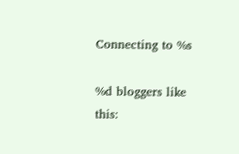Connecting to %s

%d bloggers like this: